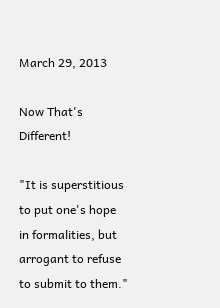March 29, 2013

Now That's Different!

"It is superstitious to put one's hope in formalities, but arrogant to refuse to submit to them."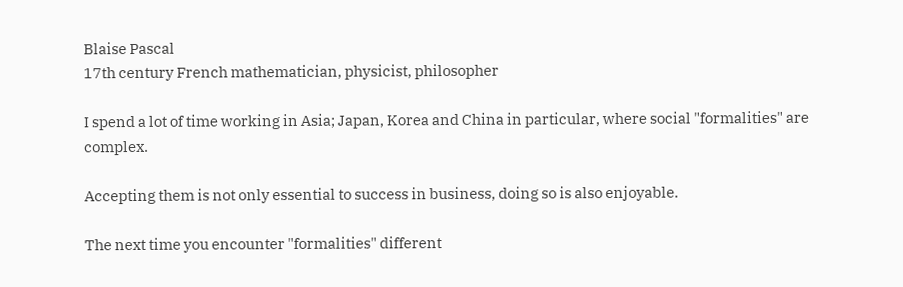Blaise Pascal
17th century French mathematician, physicist, philosopher

I spend a lot of time working in Asia; Japan, Korea and China in particular, where social "formalities" are complex.

Accepting them is not only essential to success in business, doing so is also enjoyable.

The next time you encounter "formalities" different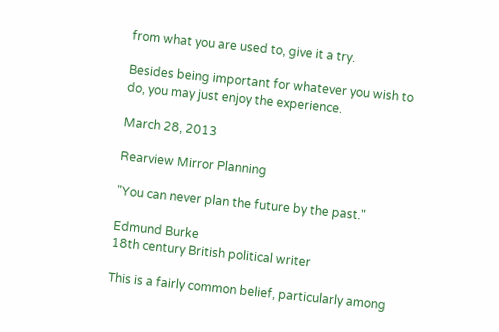from what you are used to, give it a try.

Besides being important for whatever you wish to do, you may just enjoy the experience.

March 28, 2013

Rearview Mirror Planning

"You can never plan the future by the past."

Edmund Burke
18th century British political writer

This is a fairly common belief, particularly among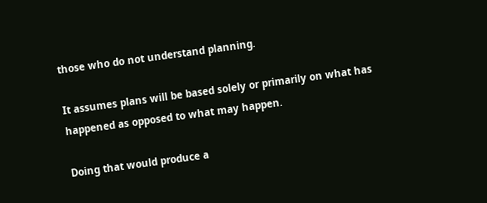those who do not understand planning.

It assumes plans will be based solely or primarily on what has happened as opposed to what may happen.

Doing that would produce a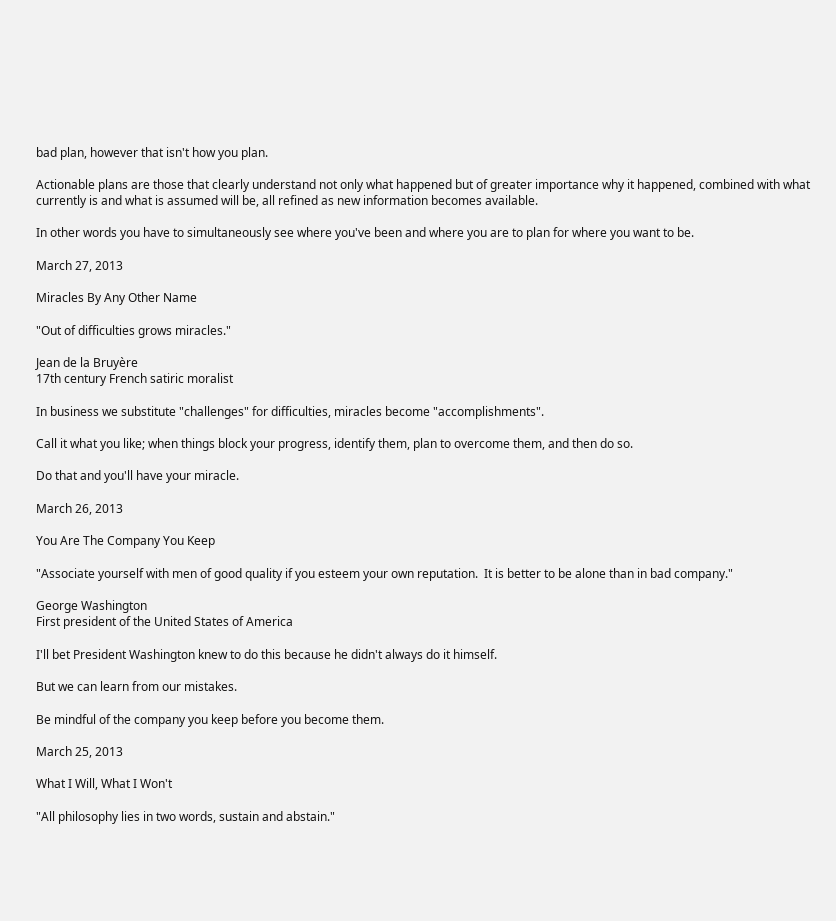bad plan, however that isn't how you plan.

Actionable plans are those that clearly understand not only what happened but of greater importance why it happened, combined with what currently is and what is assumed will be, all refined as new information becomes available.

In other words you have to simultaneously see where you've been and where you are to plan for where you want to be.

March 27, 2013

Miracles By Any Other Name

"Out of difficulties grows miracles."

Jean de la Bruyère
17th century French satiric moralist

In business we substitute "challenges" for difficulties, miracles become "accomplishments".

Call it what you like; when things block your progress, identify them, plan to overcome them, and then do so.

Do that and you'll have your miracle.

March 26, 2013

You Are The Company You Keep

"Associate yourself with men of good quality if you esteem your own reputation.  It is better to be alone than in bad company."

George Washington
First president of the United States of America

I'll bet President Washington knew to do this because he didn't always do it himself.

But we can learn from our mistakes.

Be mindful of the company you keep before you become them.

March 25, 2013

What I Will, What I Won't

"All philosophy lies in two words, sustain and abstain."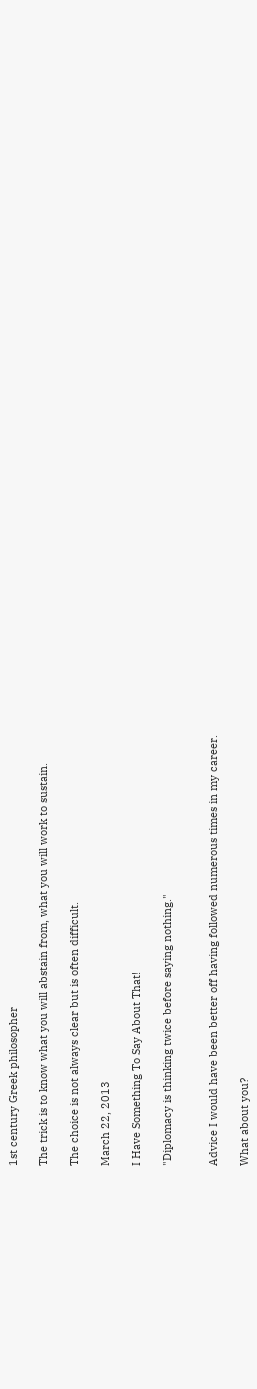1st century Greek philosopher

The trick is to know what you will abstain from, what you will work to sustain.

The choice is not always clear but is often difficult.

March 22, 2013

I Have Something To Say About That!

"Diplomacy is thinking twice before saying nothing."


Advice I would have been better off having followed numerous times in my career.

What about you?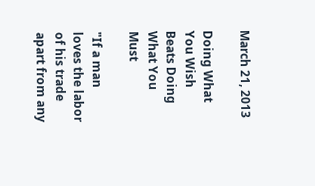March 21, 2013

Doing What You Wish Beats Doing What You Must

"If a man loves the labor of his trade apart from any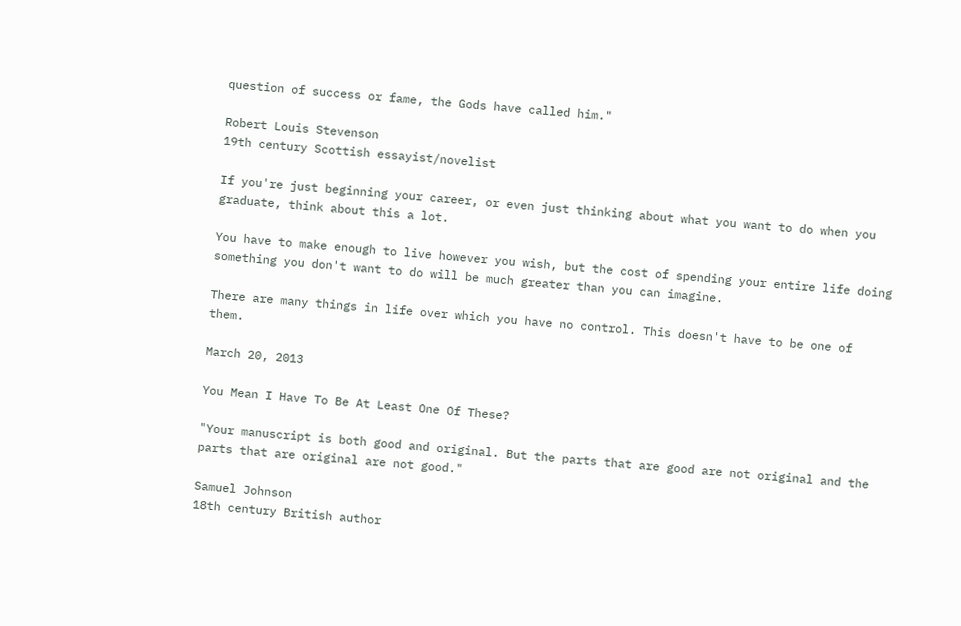question of success or fame, the Gods have called him."

Robert Louis Stevenson
19th century Scottish essayist/novelist

If you're just beginning your career, or even just thinking about what you want to do when you graduate, think about this a lot.

You have to make enough to live however you wish, but the cost of spending your entire life doing something you don't want to do will be much greater than you can imagine.

There are many things in life over which you have no control. This doesn't have to be one of them.

March 20, 2013

You Mean I Have To Be At Least One Of These?

"Your manuscript is both good and original. But the parts that are good are not original and the parts that are original are not good."

Samuel Johnson
18th century British author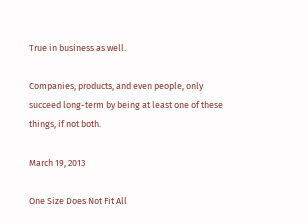True in business as well.

Companies, products, and even people, only succeed long-term by being at least one of these things, if not both.

March 19, 2013

One Size Does Not Fit All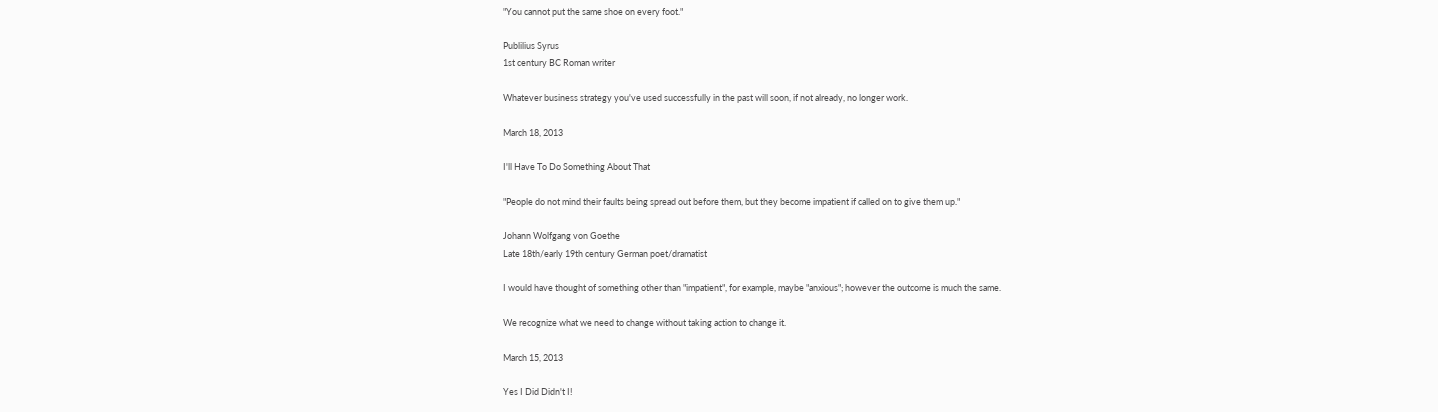"You cannot put the same shoe on every foot."

Publilius Syrus
1st century BC Roman writer

Whatever business strategy you've used successfully in the past will soon, if not already, no longer work.

March 18, 2013

I'll Have To Do Something About That

"People do not mind their faults being spread out before them, but they become impatient if called on to give them up."

Johann Wolfgang von Goethe
Late 18th/early 19th century German poet/dramatist

I would have thought of something other than "impatient", for example, maybe "anxious"; however the outcome is much the same.

We recognize what we need to change without taking action to change it.

March 15, 2013

Yes I Did Didn't I!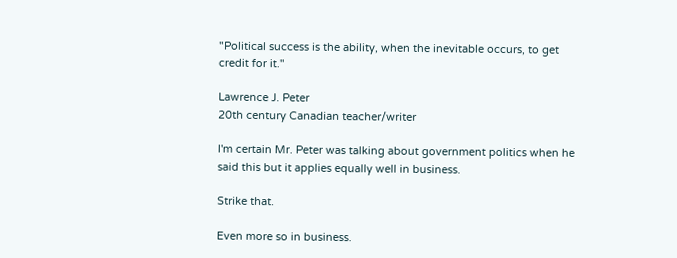"Political success is the ability, when the inevitable occurs, to get credit for it."

Lawrence J. Peter
20th century Canadian teacher/writer

I'm certain Mr. Peter was talking about government politics when he said this but it applies equally well in business.

Strike that.

Even more so in business.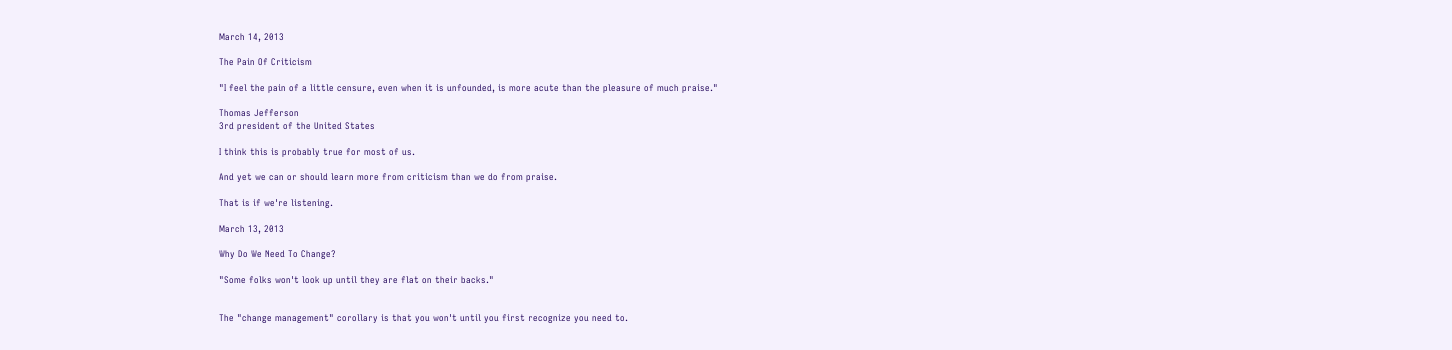March 14, 2013

The Pain Of Criticism

"I feel the pain of a little censure, even when it is unfounded, is more acute than the pleasure of much praise."

Thomas Jefferson
3rd president of the United States

I think this is probably true for most of us.

And yet we can or should learn more from criticism than we do from praise.

That is if we're listening.

March 13, 2013

Why Do We Need To Change?

"Some folks won't look up until they are flat on their backs."


The "change management" corollary is that you won't until you first recognize you need to.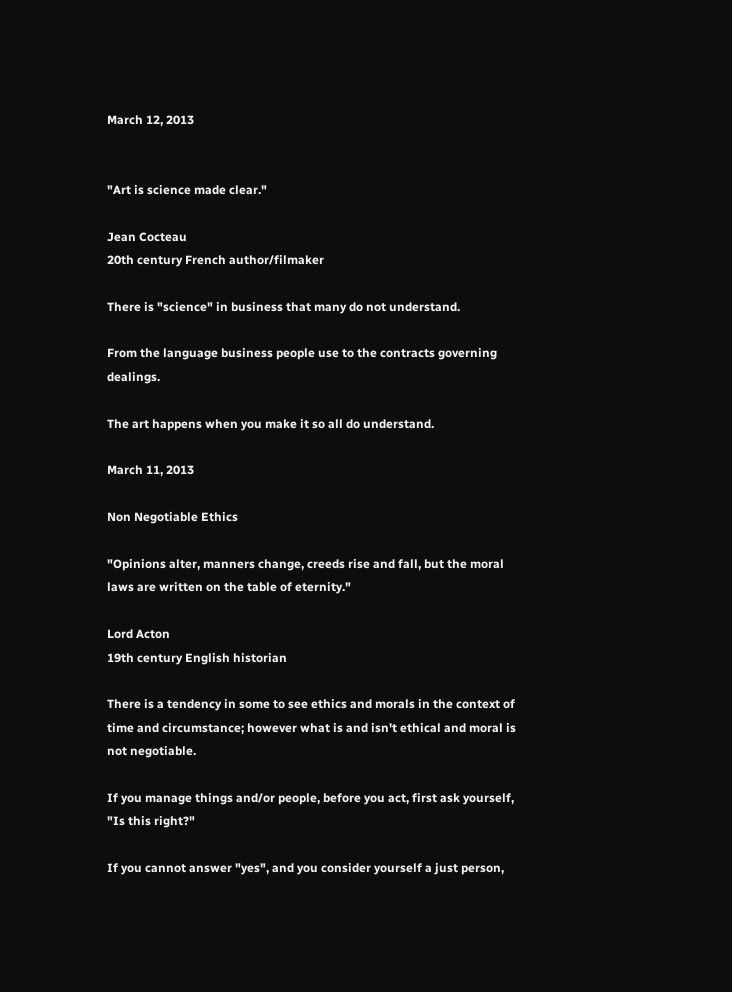March 12, 2013


"Art is science made clear."

Jean Cocteau
20th century French author/filmaker

There is "science" in business that many do not understand.

From the language business people use to the contracts governing dealings.

The art happens when you make it so all do understand.

March 11, 2013

Non Negotiable Ethics

"Opinions alter, manners change, creeds rise and fall, but the moral laws are written on the table of eternity."

Lord Acton
19th century English historian

There is a tendency in some to see ethics and morals in the context of time and circumstance; however what is and isn't ethical and moral is not negotiable.

If you manage things and/or people, before you act, first ask yourself, "Is this right?"

If you cannot answer "yes", and you consider yourself a just person,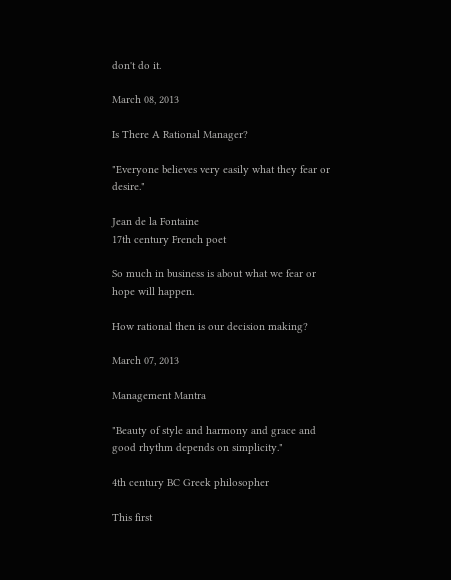don't do it.

March 08, 2013

Is There A Rational Manager?

"Everyone believes very easily what they fear or desire."

Jean de la Fontaine
17th century French poet

So much in business is about what we fear or hope will happen.

How rational then is our decision making?

March 07, 2013

Management Mantra

"Beauty of style and harmony and grace and good rhythm depends on simplicity."

4th century BC Greek philosopher

This first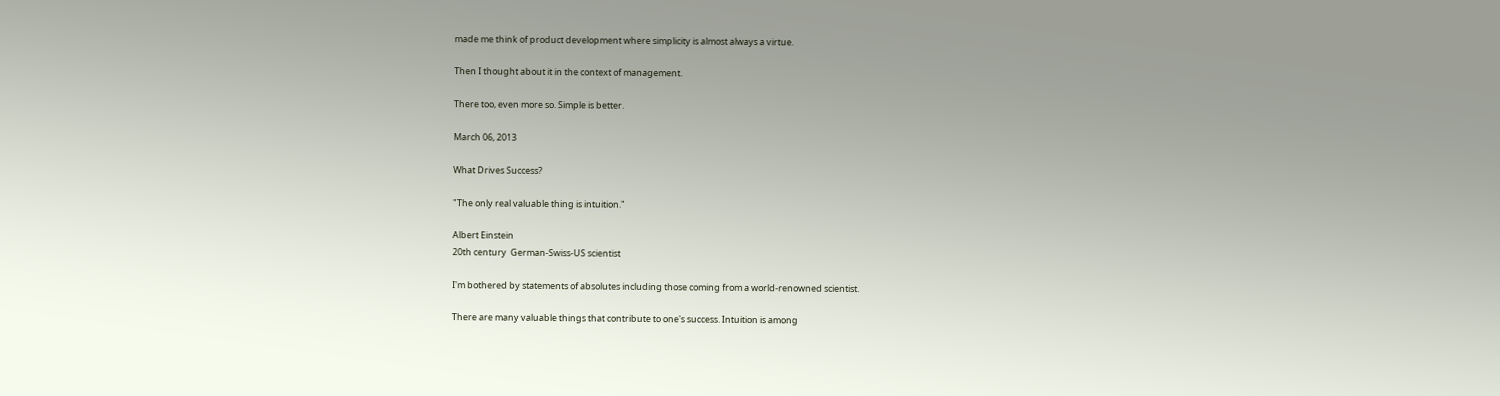made me think of product development where simplicity is almost always a virtue.

Then I thought about it in the context of management.

There too, even more so. Simple is better.

March 06, 2013

What Drives Success?

"The only real valuable thing is intuition."

Albert Einstein
20th century  German-Swiss-US scientist

I'm bothered by statements of absolutes including those coming from a world-renowned scientist.

There are many valuable things that contribute to one's success. Intuition is among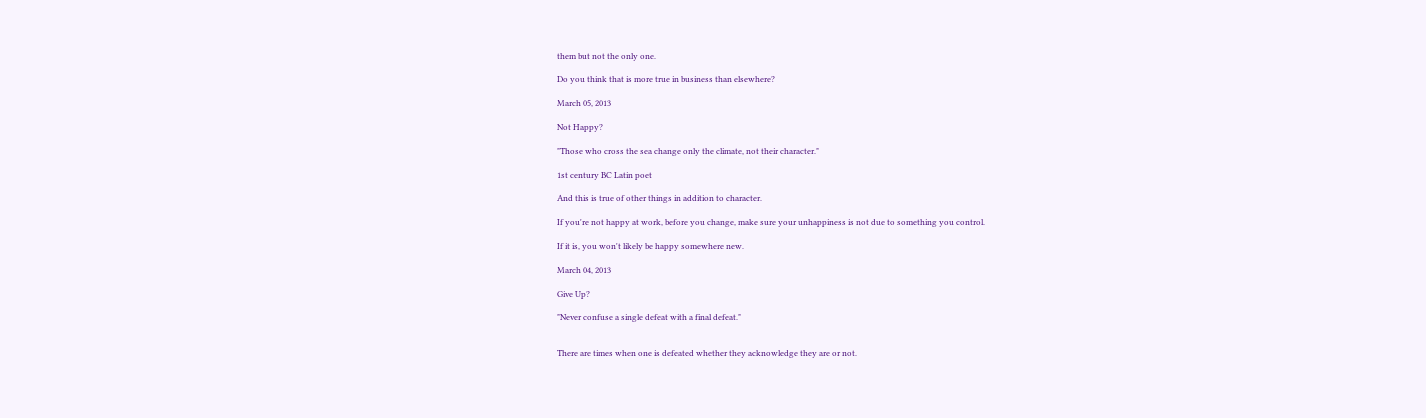them but not the only one.

Do you think that is more true in business than elsewhere?

March 05, 2013

Not Happy?

"Those who cross the sea change only the climate, not their character."

1st century BC Latin poet

And this is true of other things in addition to character.

If you're not happy at work, before you change, make sure your unhappiness is not due to something you control.

If it is, you won't likely be happy somewhere new.

March 04, 2013

Give Up?

"Never confuse a single defeat with a final defeat."


There are times when one is defeated whether they acknowledge they are or not.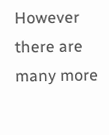However there are many more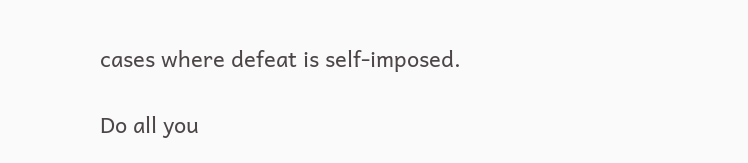cases where defeat is self-imposed.

Do all you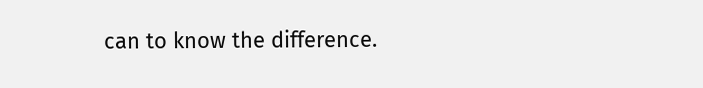can to know the difference.